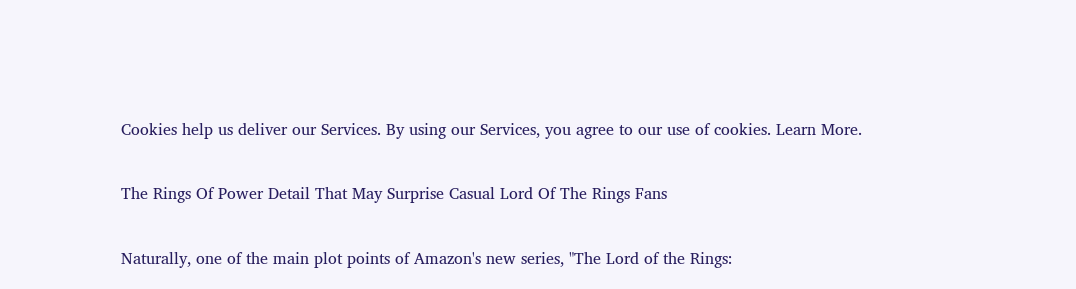Cookies help us deliver our Services. By using our Services, you agree to our use of cookies. Learn More.

The Rings Of Power Detail That May Surprise Casual Lord Of The Rings Fans

Naturally, one of the main plot points of Amazon's new series, "The Lord of the Rings: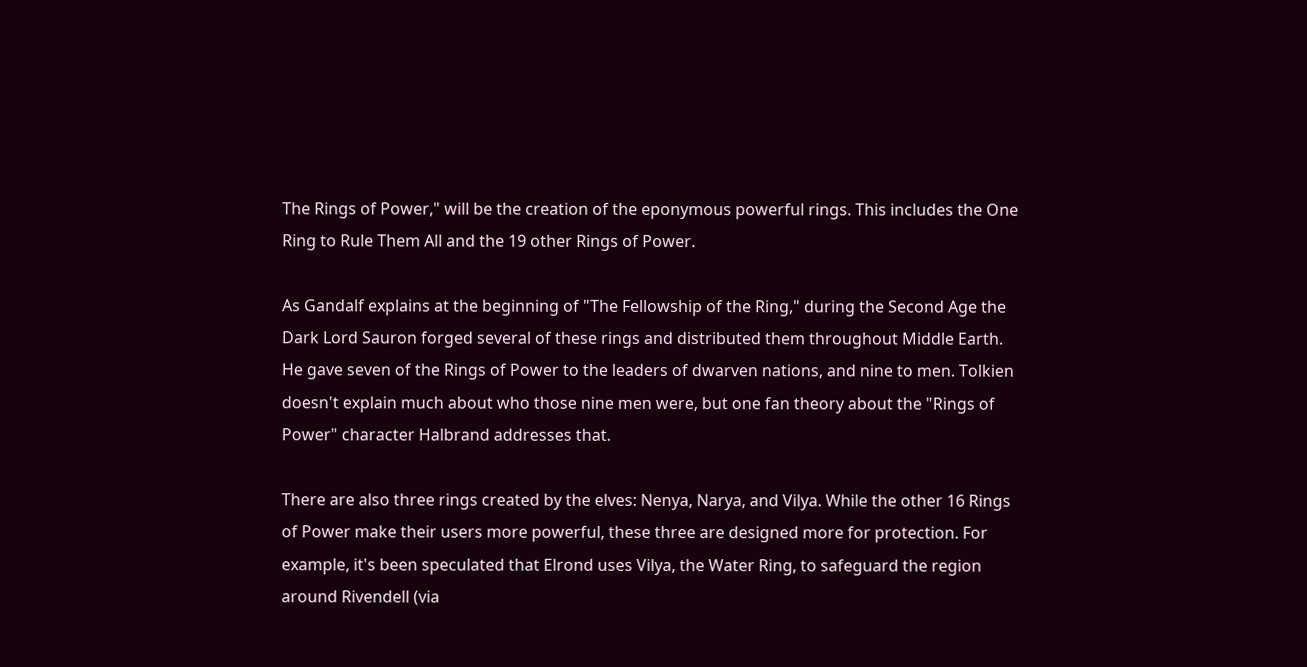The Rings of Power," will be the creation of the eponymous powerful rings. This includes the One Ring to Rule Them All and the 19 other Rings of Power.

As Gandalf explains at the beginning of "The Fellowship of the Ring," during the Second Age the Dark Lord Sauron forged several of these rings and distributed them throughout Middle Earth. He gave seven of the Rings of Power to the leaders of dwarven nations, and nine to men. Tolkien doesn't explain much about who those nine men were, but one fan theory about the "Rings of Power" character Halbrand addresses that.

There are also three rings created by the elves: Nenya, Narya, and Vilya. While the other 16 Rings of Power make their users more powerful, these three are designed more for protection. For example, it's been speculated that Elrond uses Vilya, the Water Ring, to safeguard the region around Rivendell (via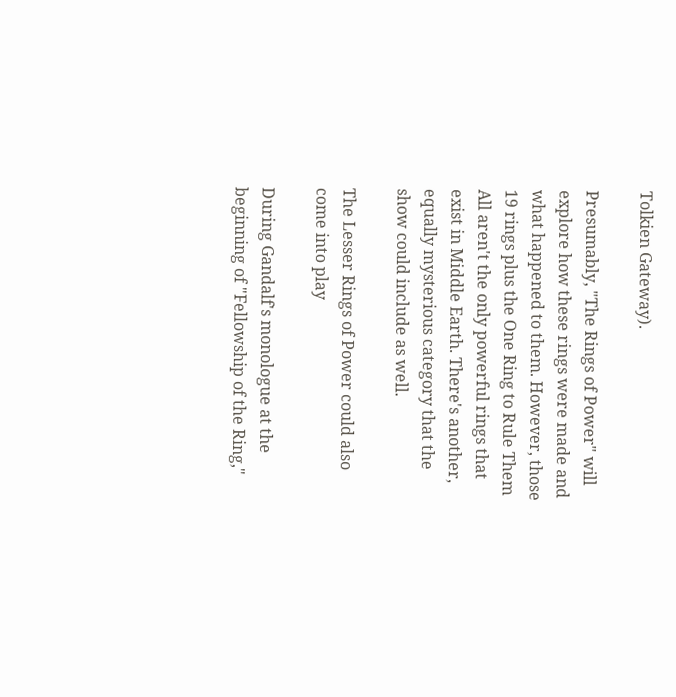Tolkien Gateway).

Presumably, "The Rings of Power" will explore how these rings were made and what happened to them. However, those 19 rings plus the One Ring to Rule Them All aren't the only powerful rings that exist in Middle Earth. There's another, equally mysterious category that the show could include as well.

The Lesser Rings of Power could also come into play

During Gandalf's monologue at the beginning of "Fellowship of the Ring,"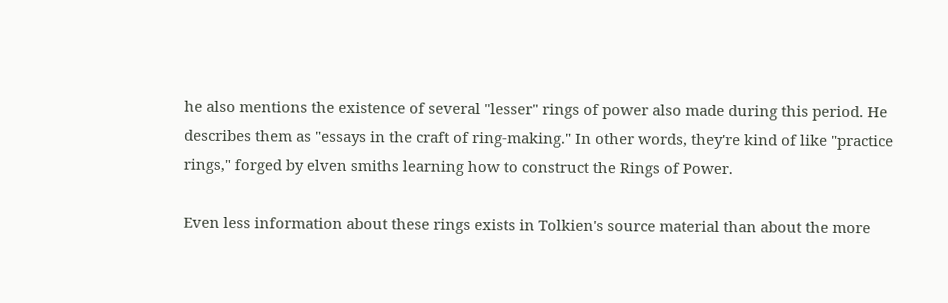he also mentions the existence of several "lesser" rings of power also made during this period. He describes them as "essays in the craft of ring-making." In other words, they're kind of like "practice rings," forged by elven smiths learning how to construct the Rings of Power.

Even less information about these rings exists in Tolkien's source material than about the more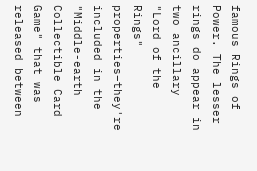famous Rings of Power. The lesser rings do appear in two ancillary "Lord of the Rings" properties–they're included in the "Middle-earth Collectible Card Game" that was released between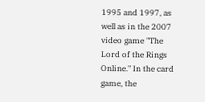1995 and 1997, as well as in the 2007 video game "The Lord of the Rings Online." In the card game, the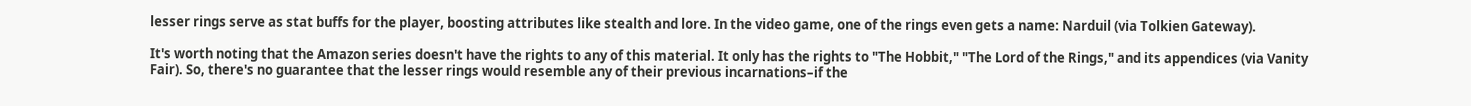lesser rings serve as stat buffs for the player, boosting attributes like stealth and lore. In the video game, one of the rings even gets a name: Narduil (via Tolkien Gateway).

It's worth noting that the Amazon series doesn't have the rights to any of this material. It only has the rights to "The Hobbit," "The Lord of the Rings," and its appendices (via Vanity Fair). So, there's no guarantee that the lesser rings would resemble any of their previous incarnations–if the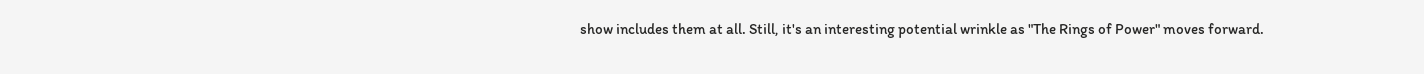show includes them at all. Still, it's an interesting potential wrinkle as "The Rings of Power" moves forward.